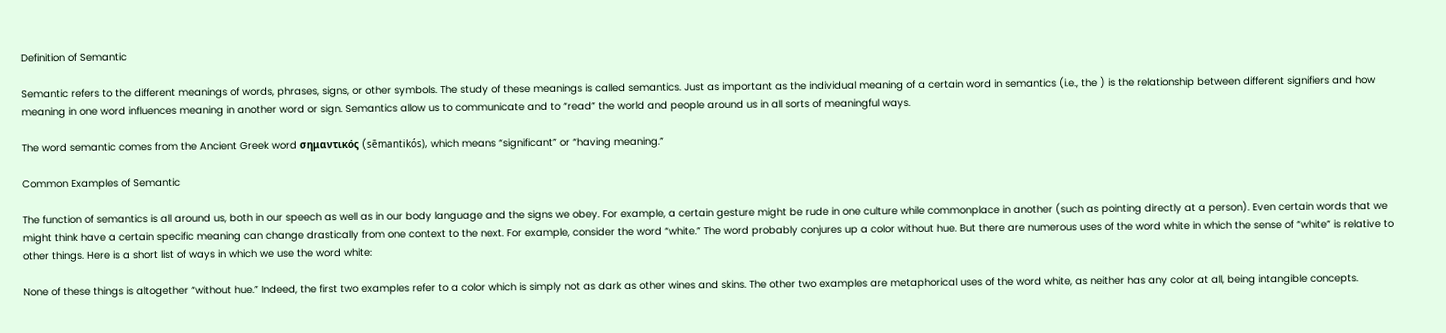Definition of Semantic

Semantic refers to the different meanings of words, phrases, signs, or other symbols. The study of these meanings is called semantics. Just as important as the individual meaning of a certain word in semantics (i.e., the ) is the relationship between different signifiers and how meaning in one word influences meaning in another word or sign. Semantics allow us to communicate and to “read” the world and people around us in all sorts of meaningful ways.

The word semantic comes from the Ancient Greek word σημαντικός (sēmantikós), which means “significant” or “having meaning.”

Common Examples of Semantic

The function of semantics is all around us, both in our speech as well as in our body language and the signs we obey. For example, a certain gesture might be rude in one culture while commonplace in another (such as pointing directly at a person). Even certain words that we might think have a certain specific meaning can change drastically from one context to the next. For example, consider the word “white.” The word probably conjures up a color without hue. But there are numerous uses of the word white in which the sense of “white” is relative to other things. Here is a short list of ways in which we use the word white:

None of these things is altogether “without hue.” Indeed, the first two examples refer to a color which is simply not as dark as other wines and skins. The other two examples are metaphorical uses of the word white, as neither has any color at all, being intangible concepts.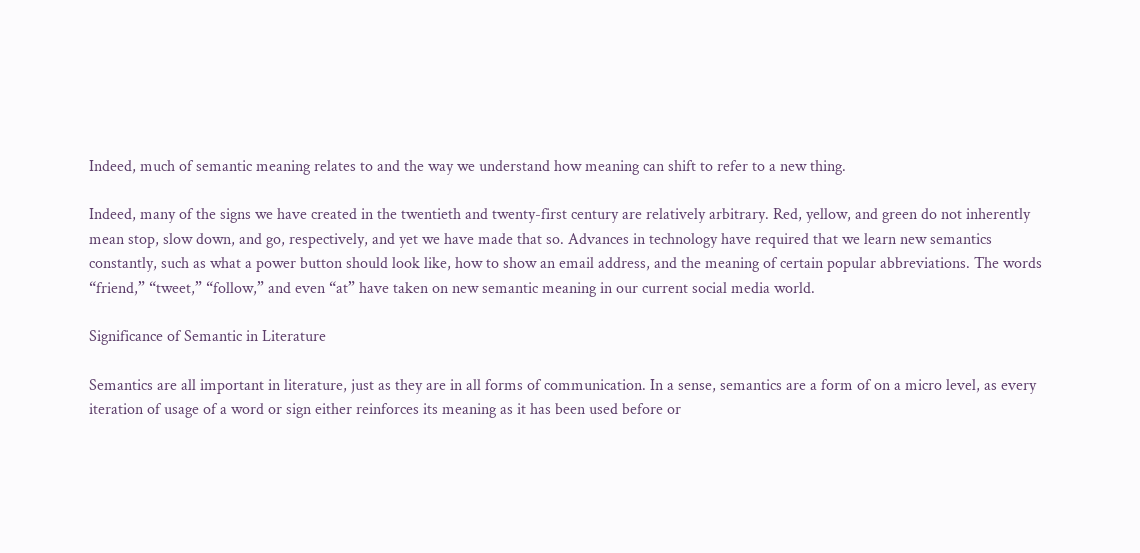Indeed, much of semantic meaning relates to and the way we understand how meaning can shift to refer to a new thing.

Indeed, many of the signs we have created in the twentieth and twenty-first century are relatively arbitrary. Red, yellow, and green do not inherently mean stop, slow down, and go, respectively, and yet we have made that so. Advances in technology have required that we learn new semantics constantly, such as what a power button should look like, how to show an email address, and the meaning of certain popular abbreviations. The words “friend,” “tweet,” “follow,” and even “at” have taken on new semantic meaning in our current social media world.

Significance of Semantic in Literature

Semantics are all important in literature, just as they are in all forms of communication. In a sense, semantics are a form of on a micro level, as every iteration of usage of a word or sign either reinforces its meaning as it has been used before or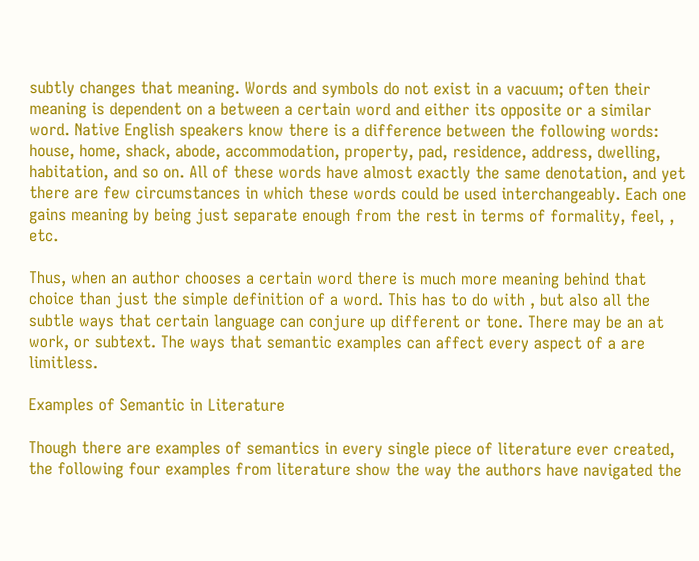subtly changes that meaning. Words and symbols do not exist in a vacuum; often their meaning is dependent on a between a certain word and either its opposite or a similar word. Native English speakers know there is a difference between the following words: house, home, shack, abode, accommodation, property, pad, residence, address, dwelling, habitation, and so on. All of these words have almost exactly the same denotation, and yet there are few circumstances in which these words could be used interchangeably. Each one gains meaning by being just separate enough from the rest in terms of formality, feel, , etc.

Thus, when an author chooses a certain word there is much more meaning behind that choice than just the simple definition of a word. This has to do with , but also all the subtle ways that certain language can conjure up different or tone. There may be an at work, or subtext. The ways that semantic examples can affect every aspect of a are limitless.

Examples of Semantic in Literature

Though there are examples of semantics in every single piece of literature ever created, the following four examples from literature show the way the authors have navigated the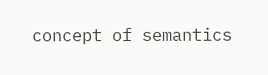concept of semantics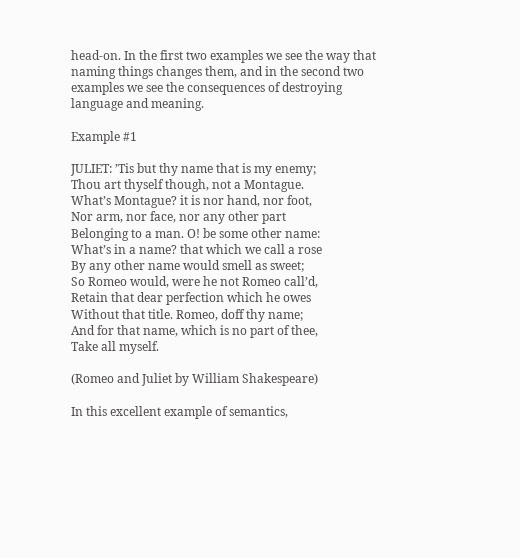head-on. In the first two examples we see the way that naming things changes them, and in the second two examples we see the consequences of destroying language and meaning.

Example #1

JULIET: ’Tis but thy name that is my enemy;
Thou art thyself though, not a Montague.
What’s Montague? it is nor hand, nor foot,
Nor arm, nor face, nor any other part
Belonging to a man. O! be some other name:
What’s in a name? that which we call a rose
By any other name would smell as sweet;
So Romeo would, were he not Romeo call’d,
Retain that dear perfection which he owes
Without that title. Romeo, doff thy name;
And for that name, which is no part of thee,
Take all myself.

(Romeo and Juliet by William Shakespeare)

In this excellent example of semantics,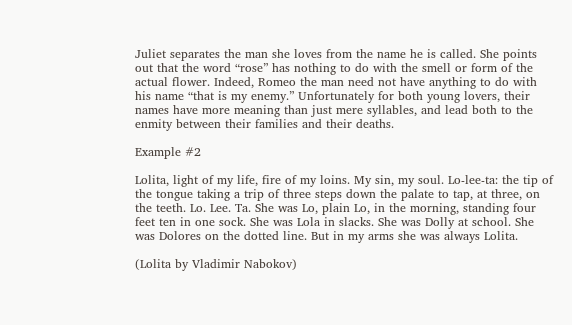Juliet separates the man she loves from the name he is called. She points out that the word “rose” has nothing to do with the smell or form of the actual flower. Indeed, Romeo the man need not have anything to do with his name “that is my enemy.” Unfortunately for both young lovers, their names have more meaning than just mere syllables, and lead both to the enmity between their families and their deaths.

Example #2

Lolita, light of my life, fire of my loins. My sin, my soul. Lo-lee-ta: the tip of the tongue taking a trip of three steps down the palate to tap, at three, on the teeth. Lo. Lee. Ta. She was Lo, plain Lo, in the morning, standing four feet ten in one sock. She was Lola in slacks. She was Dolly at school. She was Dolores on the dotted line. But in my arms she was always Lolita.

(Lolita by Vladimir Nabokov)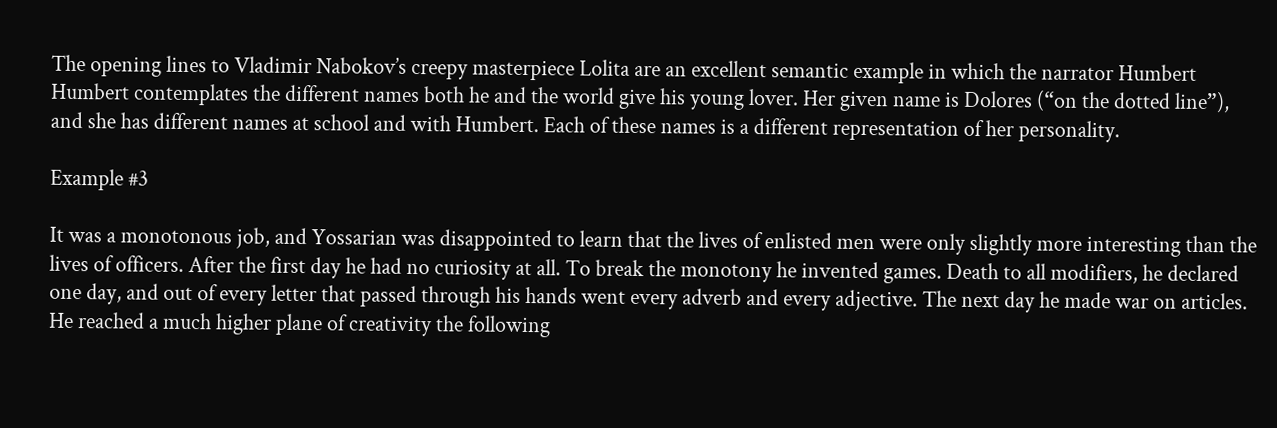The opening lines to Vladimir Nabokov’s creepy masterpiece Lolita are an excellent semantic example in which the narrator Humbert Humbert contemplates the different names both he and the world give his young lover. Her given name is Dolores (“on the dotted line”), and she has different names at school and with Humbert. Each of these names is a different representation of her personality.

Example #3

It was a monotonous job, and Yossarian was disappointed to learn that the lives of enlisted men were only slightly more interesting than the lives of officers. After the first day he had no curiosity at all. To break the monotony he invented games. Death to all modifiers, he declared one day, and out of every letter that passed through his hands went every adverb and every adjective. The next day he made war on articles. He reached a much higher plane of creativity the following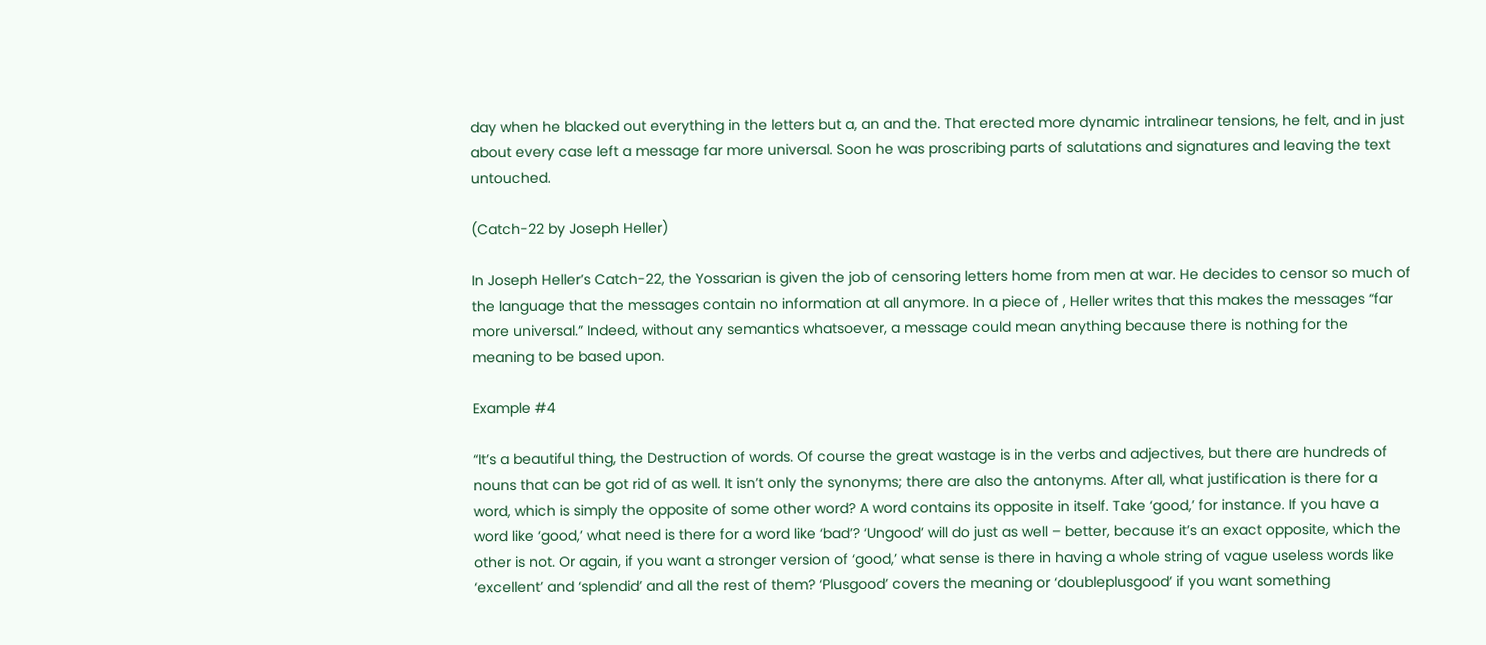day when he blacked out everything in the letters but a, an and the. That erected more dynamic intralinear tensions, he felt, and in just about every case left a message far more universal. Soon he was proscribing parts of salutations and signatures and leaving the text untouched.

(Catch-22 by Joseph Heller)

In Joseph Heller’s Catch-22, the Yossarian is given the job of censoring letters home from men at war. He decides to censor so much of the language that the messages contain no information at all anymore. In a piece of , Heller writes that this makes the messages “far more universal.” Indeed, without any semantics whatsoever, a message could mean anything because there is nothing for the meaning to be based upon.

Example #4

“It’s a beautiful thing, the Destruction of words. Of course the great wastage is in the verbs and adjectives, but there are hundreds of nouns that can be got rid of as well. It isn’t only the synonyms; there are also the antonyms. After all, what justification is there for a word, which is simply the opposite of some other word? A word contains its opposite in itself. Take ‘good,’ for instance. If you have a word like ‘good,’ what need is there for a word like ‘bad’? ‘Ungood’ will do just as well – better, because it’s an exact opposite, which the other is not. Or again, if you want a stronger version of ‘good,’ what sense is there in having a whole string of vague useless words like ‘excellent’ and ‘splendid’ and all the rest of them? ‘Plusgood’ covers the meaning or ‘doubleplusgood’ if you want something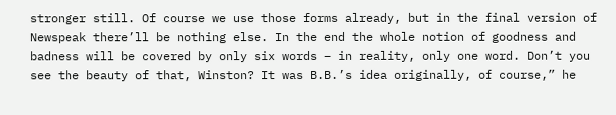stronger still. Of course we use those forms already, but in the final version of Newspeak there’ll be nothing else. In the end the whole notion of goodness and badness will be covered by only six words – in reality, only one word. Don’t you see the beauty of that, Winston? It was B.B.’s idea originally, of course,” he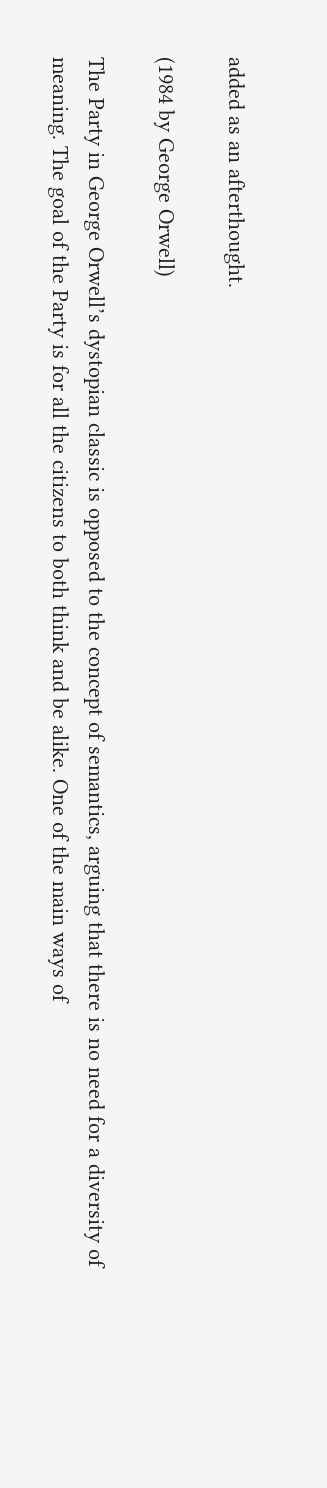added as an afterthought.

(1984 by George Orwell)

The Party in George Orwell’s dystopian classic is opposed to the concept of semantics, arguing that there is no need for a diversity of meaning. The goal of the Party is for all the citizens to both think and be alike. One of the main ways of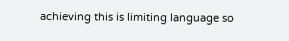achieving this is limiting language so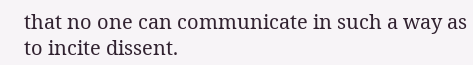that no one can communicate in such a way as to incite dissent.